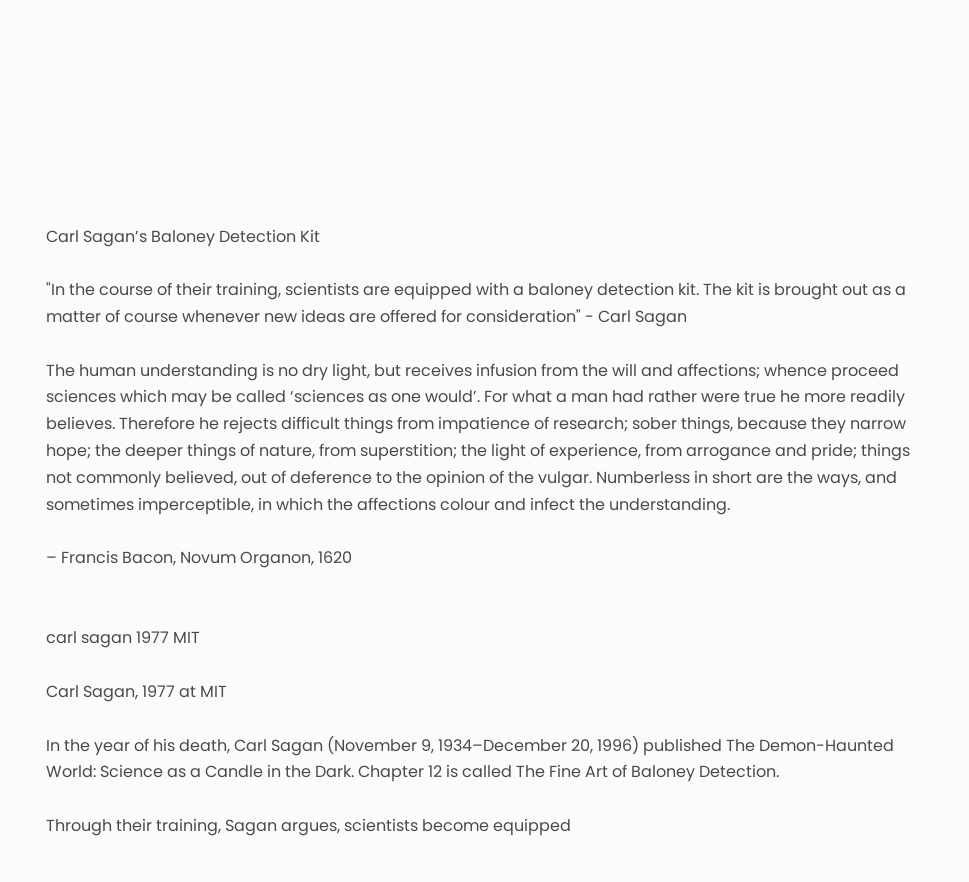Carl Sagan’s Baloney Detection Kit

"In the course of their training, scientists are equipped with a baloney detection kit. The kit is brought out as a matter of course whenever new ideas are offered for consideration" - Carl Sagan

The human understanding is no dry light, but receives infusion from the will and affections; whence proceed sciences which may be called ‘sciences as one would’. For what a man had rather were true he more readily believes. Therefore he rejects difficult things from impatience of research; sober things, because they narrow hope; the deeper things of nature, from superstition; the light of experience, from arrogance and pride; things not commonly believed, out of deference to the opinion of the vulgar. Numberless in short are the ways, and sometimes imperceptible, in which the affections colour and infect the understanding.

– Francis Bacon, Novum Organon, 1620


carl sagan 1977 MIT

Carl Sagan, 1977 at MIT

In the year of his death, Carl Sagan (November 9, 1934–December 20, 1996) published The Demon-Haunted World: Science as a Candle in the Dark. Chapter 12 is called The Fine Art of Baloney Detection.

Through their training, Sagan argues, scientists become equipped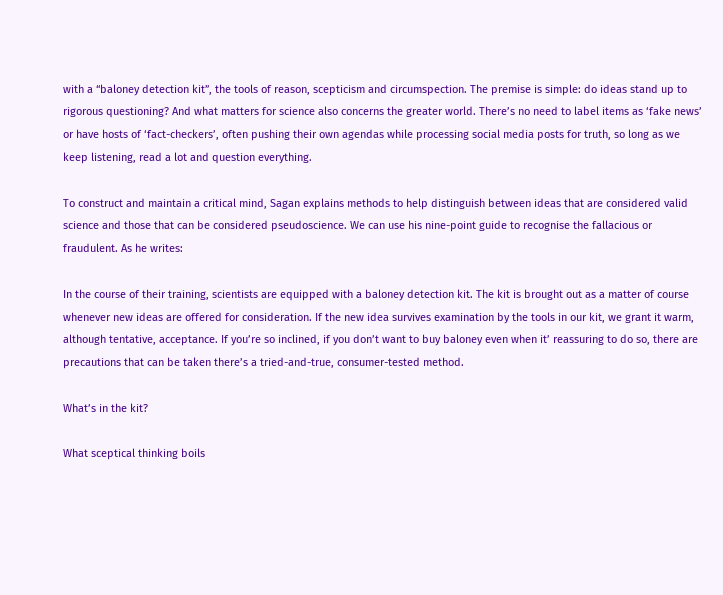with a “baloney detection kit”, the tools of reason, scepticism and circumspection. The premise is simple: do ideas stand up to rigorous questioning? And what matters for science also concerns the greater world. There’s no need to label items as ‘fake news’ or have hosts of ‘fact-checkers’, often pushing their own agendas while processing social media posts for truth, so long as we keep listening, read a lot and question everything.

To construct and maintain a critical mind, Sagan explains methods to help distinguish between ideas that are considered valid science and those that can be considered pseudoscience. We can use his nine-point guide to recognise the fallacious or fraudulent. As he writes:

In the course of their training, scientists are equipped with a baloney detection kit. The kit is brought out as a matter of course whenever new ideas are offered for consideration. If the new idea survives examination by the tools in our kit, we grant it warm, although tentative, acceptance. If you’re so inclined, if you don’t want to buy baloney even when it’ reassuring to do so, there are precautions that can be taken there’s a tried-and-true, consumer-tested method.

What’s in the kit?

What sceptical thinking boils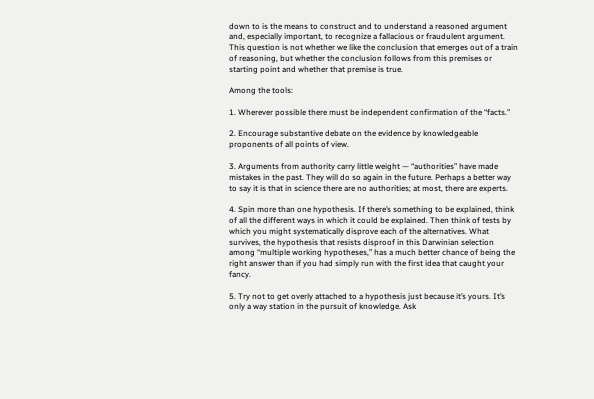down to is the means to construct and to understand a reasoned argument and, especially important, to recognize a fallacious or fraudulent argument. This question is not whether we like the conclusion that emerges out of a train of reasoning, but whether the conclusion follows from this premises or starting point and whether that premise is true.

Among the tools:

1. Wherever possible there must be independent confirmation of the “facts.”

2. Encourage substantive debate on the evidence by knowledgeable proponents of all points of view.

3. Arguments from authority carry little weight — “authorities” have made mistakes in the past. They will do so again in the future. Perhaps a better way to say it is that in science there are no authorities; at most, there are experts.

4. Spin more than one hypothesis. If there’s something to be explained, think of all the different ways in which it could be explained. Then think of tests by which you might systematically disprove each of the alternatives. What survives, the hypothesis that resists disproof in this Darwinian selection among “multiple working hypotheses,” has a much better chance of being the right answer than if you had simply run with the first idea that caught your fancy.

5. Try not to get overly attached to a hypothesis just because it’s yours. It’s only a way station in the pursuit of knowledge. Ask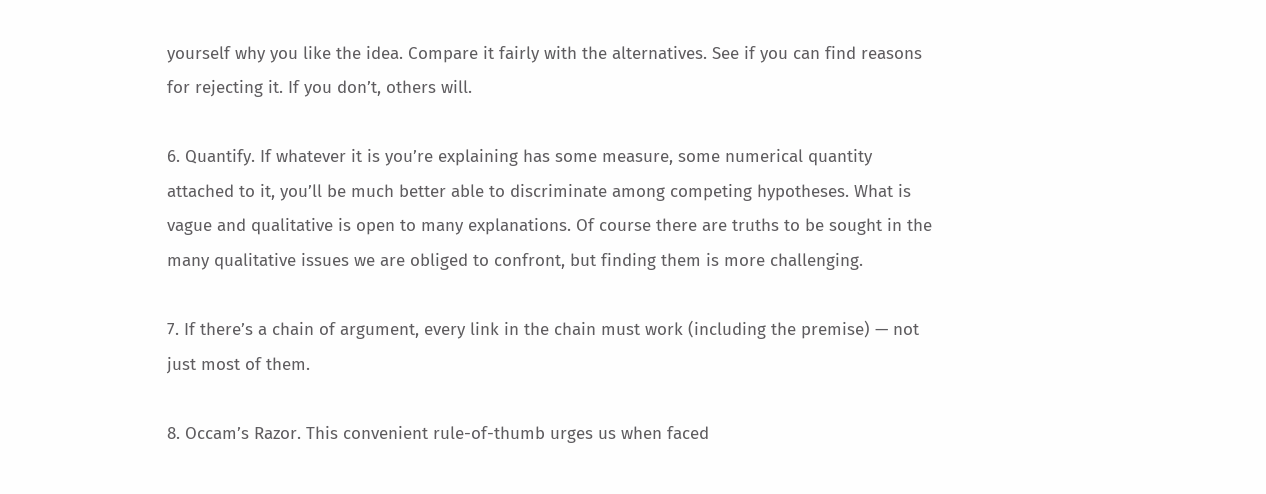yourself why you like the idea. Compare it fairly with the alternatives. See if you can find reasons for rejecting it. If you don’t, others will.

6. Quantify. If whatever it is you’re explaining has some measure, some numerical quantity attached to it, you’ll be much better able to discriminate among competing hypotheses. What is vague and qualitative is open to many explanations. Of course there are truths to be sought in the many qualitative issues we are obliged to confront, but finding them is more challenging.

7. If there’s a chain of argument, every link in the chain must work (including the premise) — not just most of them.

8. Occam’s Razor. This convenient rule-of-thumb urges us when faced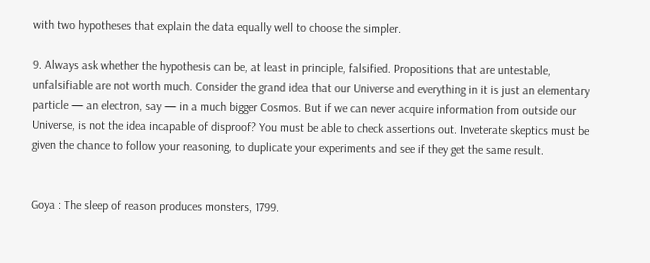with two hypotheses that explain the data equally well to choose the simpler.

9. Always ask whether the hypothesis can be, at least in principle, falsified. Propositions that are untestable, unfalsifiable are not worth much. Consider the grand idea that our Universe and everything in it is just an elementary particle — an electron, say — in a much bigger Cosmos. But if we can never acquire information from outside our Universe, is not the idea incapable of disproof? You must be able to check assertions out. Inveterate skeptics must be given the chance to follow your reasoning, to duplicate your experiments and see if they get the same result.


Goya : The sleep of reason produces monsters, 1799.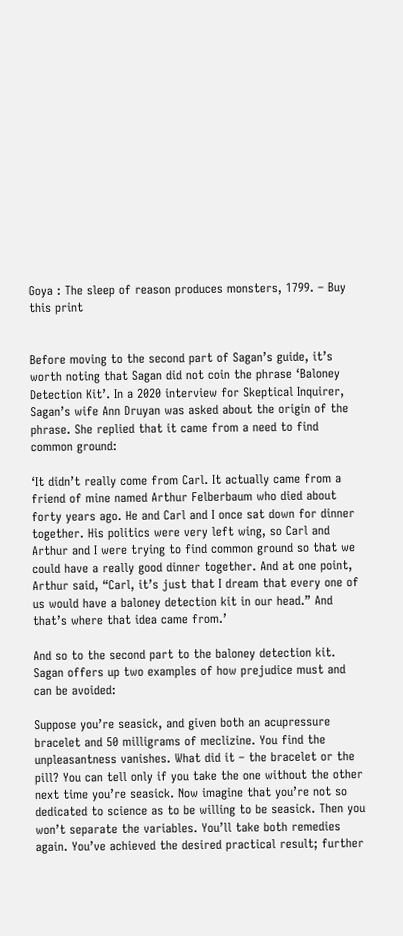Goya : The sleep of reason produces monsters, 1799. – Buy this print


Before moving to the second part of Sagan’s guide, it’s worth noting that Sagan did not coin the phrase ‘Baloney Detection Kit’. In a 2020 interview for Skeptical Inquirer, Sagan’s wife Ann Druyan was asked about the origin of the phrase. She replied that it came from a need to find common ground:

‘It didn’t really come from Carl. It actually came from a friend of mine named Arthur Felberbaum who died about forty years ago. He and Carl and I once sat down for dinner together. His politics were very left wing, so Carl and Arthur and I were trying to find common ground so that we could have a really good dinner together. And at one point, Arthur said, “Carl, it’s just that I dream that every one of us would have a baloney detection kit in our head.” And that’s where that idea came from.’

And so to the second part to the baloney detection kit. Sagan offers up two examples of how prejudice must and can be avoided:

Suppose you’re seasick, and given both an acupressure bracelet and 50 milligrams of meclizine. You find the unpleasantness vanishes. What did it – the bracelet or the pill? You can tell only if you take the one without the other next time you’re seasick. Now imagine that you’re not so dedicated to science as to be willing to be seasick. Then you won’t separate the variables. You’ll take both remedies again. You’ve achieved the desired practical result; further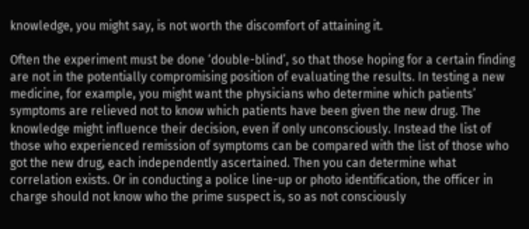knowledge, you might say, is not worth the discomfort of attaining it.

Often the experiment must be done ‘double-blind’, so that those hoping for a certain finding are not in the potentially compromising position of evaluating the results. In testing a new medicine, for example, you might want the physicians who determine which patients’ symptoms are relieved not to know which patients have been given the new drug. The knowledge might influence their decision, even if only unconsciously. Instead the list of those who experienced remission of symptoms can be compared with the list of those who got the new drug, each independently ascertained. Then you can determine what correlation exists. Or in conducting a police line-up or photo identification, the officer in charge should not know who the prime suspect is, so as not consciously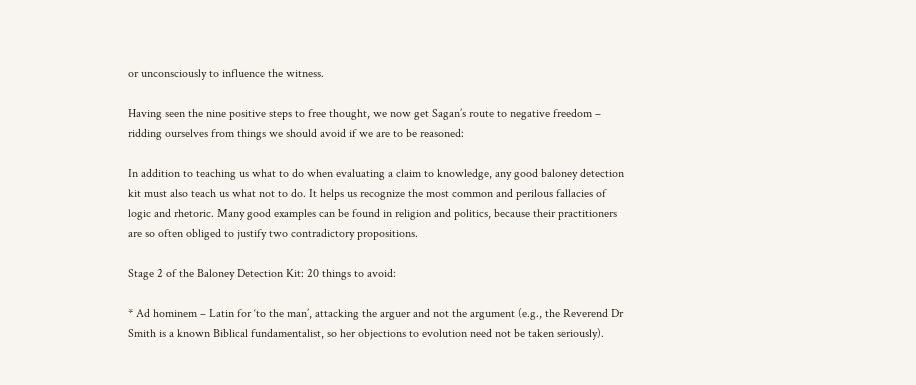or unconsciously to influence the witness.

Having seen the nine positive steps to free thought, we now get Sagan’s route to negative freedom – ridding ourselves from things we should avoid if we are to be reasoned:

In addition to teaching us what to do when evaluating a claim to knowledge, any good baloney detection kit must also teach us what not to do. It helps us recognize the most common and perilous fallacies of logic and rhetoric. Many good examples can be found in religion and politics, because their practitioners are so often obliged to justify two contradictory propositions.

Stage 2 of the Baloney Detection Kit: 20 things to avoid:

* Ad hominem – Latin for ‘to the man’, attacking the arguer and not the argument (e.g., the Reverend Dr Smith is a known Biblical fundamentalist, so her objections to evolution need not be taken seriously).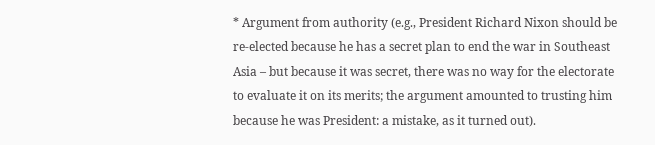* Argument from authority (e.g., President Richard Nixon should be re-elected because he has a secret plan to end the war in Southeast Asia – but because it was secret, there was no way for the electorate to evaluate it on its merits; the argument amounted to trusting him because he was President: a mistake, as it turned out).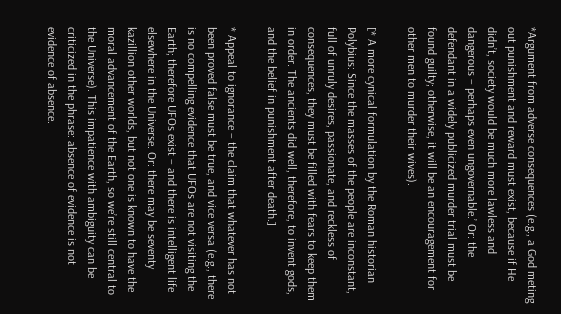*Argument from adverse consequences (e.g., a God meting out punishment and reward must exist, because if He didn’t, society would be much more lawless and dangerous – perhaps even ungovernable.’ Or: the defendant in a widely publicized murder trial must be found guilty; otherwise, it will be an encouragement for other men to murder their wives).

[* A more cynical formulation by the Roman historian Polybius: Since the masses of the people are inconstant, full of unruly desires, passionate, and reckless of consequences, they must be filled with fears to keep them in order. The ancients did well, therefore, to invent gods, and the belief in punishment after death.]

* Appeal to ignorance – the claim that whatever has not been proved false must be true, and vice versa (e.g., there is no compelling evidence that UFOs are not visiting the Earth; therefore UFOs exist – and there is intelligent life elsewhere in the Universe. Or: there may be seventy kazillion other worlds, but not one is known to have the moral advancement of the Earth, so we’re still central to the Universe). This impatience with ambiguity can be criticized in the phrase: absence of evidence is not evidence of absence.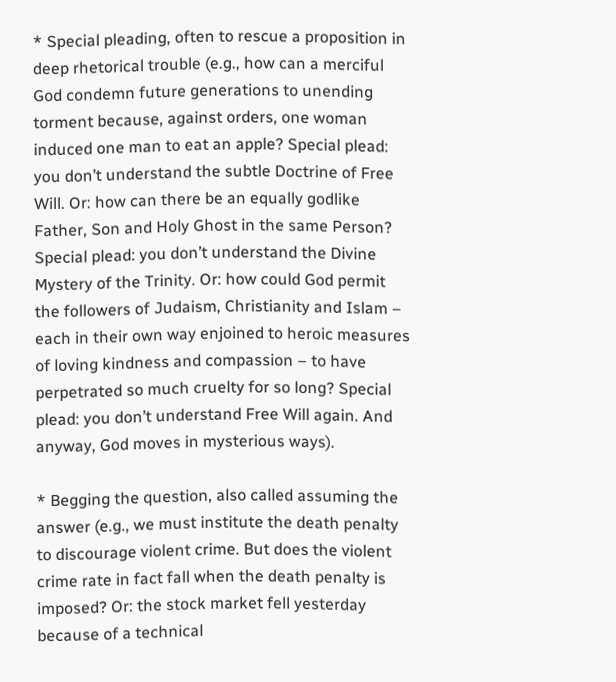* Special pleading, often to rescue a proposition in deep rhetorical trouble (e.g., how can a merciful God condemn future generations to unending torment because, against orders, one woman induced one man to eat an apple? Special plead: you don’t understand the subtle Doctrine of Free Will. Or: how can there be an equally godlike Father, Son and Holy Ghost in the same Person? Special plead: you don’t understand the Divine Mystery of the Trinity. Or: how could God permit the followers of Judaism, Christianity and Islam – each in their own way enjoined to heroic measures of loving kindness and compassion – to have perpetrated so much cruelty for so long? Special plead: you don’t understand Free Will again. And anyway, God moves in mysterious ways).

* Begging the question, also called assuming the answer (e.g., we must institute the death penalty to discourage violent crime. But does the violent crime rate in fact fall when the death penalty is imposed? Or: the stock market fell yesterday because of a technical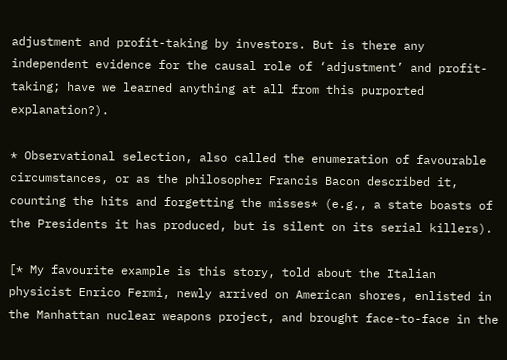adjustment and profit-taking by investors. But is there any independent evidence for the causal role of ‘adjustment’ and profit-taking; have we learned anything at all from this purported explanation?).

* Observational selection, also called the enumeration of favourable circumstances, or as the philosopher Francis Bacon described it, counting the hits and forgetting the misses* (e.g., a state boasts of the Presidents it has produced, but is silent on its serial killers).

[* My favourite example is this story, told about the Italian physicist Enrico Fermi, newly arrived on American shores, enlisted in the Manhattan nuclear weapons project, and brought face-to-face in the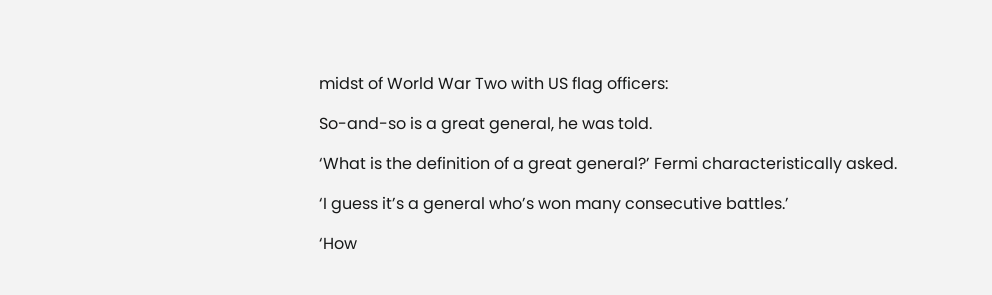midst of World War Two with US flag officers:

So-and-so is a great general, he was told.

‘What is the definition of a great general?’ Fermi characteristically asked.

‘I guess it’s a general who’s won many consecutive battles.’

‘How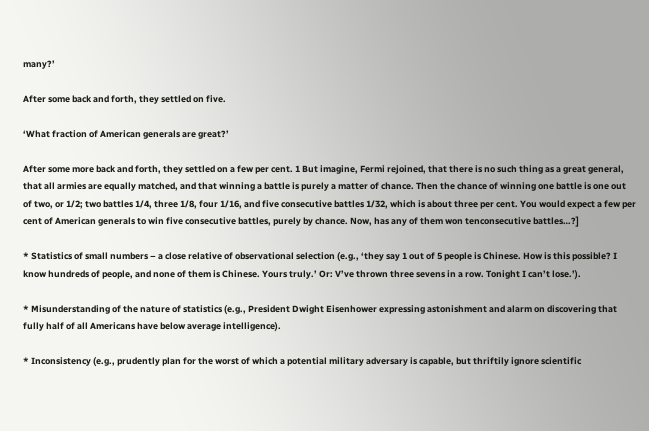many?’

After some back and forth, they settled on five.

‘What fraction of American generals are great?’

After some more back and forth, they settled on a few per cent. 1 But imagine, Fermi rejoined, that there is no such thing as a great general, that all armies are equally matched, and that winning a battle is purely a matter of chance. Then the chance of winning one battle is one out of two, or 1/2; two battles 1/4, three 1/8, four 1/16, and five consecutive battles 1/32, which is about three per cent. You would expect a few per cent of American generals to win five consecutive battles, purely by chance. Now, has any of them won tenconsecutive battles…?]

* Statistics of small numbers – a close relative of observational selection (e.g., ‘they say 1 out of 5 people is Chinese. How is this possible? I know hundreds of people, and none of them is Chinese. Yours truly.’ Or: V’ve thrown three sevens in a row. Tonight I can’t lose.’).

* Misunderstanding of the nature of statistics (e.g., President Dwight Eisenhower expressing astonishment and alarm on discovering that fully half of all Americans have below average intelligence).

* Inconsistency (e.g., prudently plan for the worst of which a potential military adversary is capable, but thriftily ignore scientific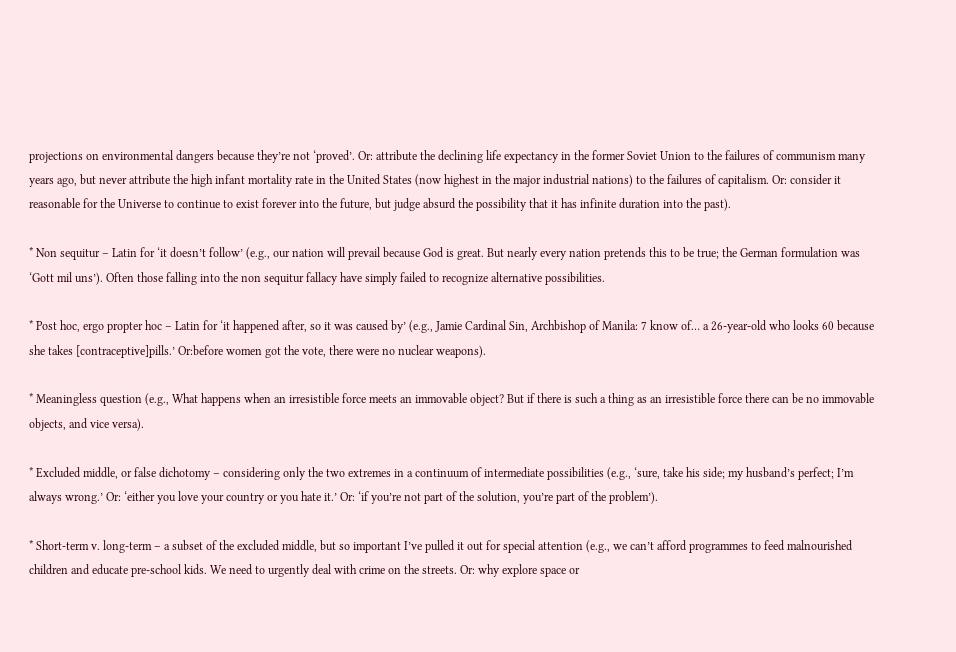projections on environmental dangers because they’re not ‘proved’. Or: attribute the declining life expectancy in the former Soviet Union to the failures of communism many years ago, but never attribute the high infant mortality rate in the United States (now highest in the major industrial nations) to the failures of capitalism. Or: consider it reasonable for the Universe to continue to exist forever into the future, but judge absurd the possibility that it has infinite duration into the past).

* Non sequitur – Latin for ‘it doesn’t follow’ (e.g., our nation will prevail because God is great. But nearly every nation pretends this to be true; the German formulation was ‘Gott mil uns’). Often those falling into the non sequitur fallacy have simply failed to recognize alternative possibilities.

* Post hoc, ergo propter hoc – Latin for ‘it happened after, so it was caused by’ (e.g., Jamie Cardinal Sin, Archbishop of Manila: 7 know of… a 26-year-old who looks 60 because she takes [contraceptive]pills.’ Or:before women got the vote, there were no nuclear weapons).

* Meaningless question (e.g., What happens when an irresistible force meets an immovable object? But if there is such a thing as an irresistible force there can be no immovable objects, and vice versa).

* Excluded middle, or false dichotomy – considering only the two extremes in a continuum of intermediate possibilities (e.g., ‘sure, take his side; my husband’s perfect; I’m always wrong.’ Or: ‘either you love your country or you hate it.’ Or: ‘if you’re not part of the solution, you’re part of the problem’).

* Short-term v. long-term – a subset of the excluded middle, but so important I’ve pulled it out for special attention (e.g., we can’t afford programmes to feed malnourished children and educate pre-school kids. We need to urgently deal with crime on the streets. Or: why explore space or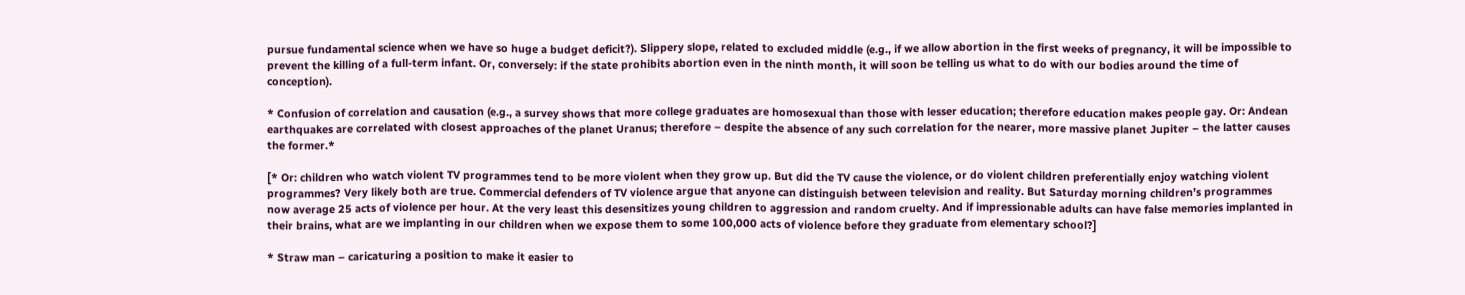pursue fundamental science when we have so huge a budget deficit?). Slippery slope, related to excluded middle (e.g., if we allow abortion in the first weeks of pregnancy, it will be impossible to prevent the killing of a full-term infant. Or, conversely: if the state prohibits abortion even in the ninth month, it will soon be telling us what to do with our bodies around the time of conception).

* Confusion of correlation and causation (e.g., a survey shows that more college graduates are homosexual than those with lesser education; therefore education makes people gay. Or: Andean earthquakes are correlated with closest approaches of the planet Uranus; therefore – despite the absence of any such correlation for the nearer, more massive planet Jupiter – the latter causes the former.*

[* Or: children who watch violent TV programmes tend to be more violent when they grow up. But did the TV cause the violence, or do violent children preferentially enjoy watching violent programmes? Very likely both are true. Commercial defenders of TV violence argue that anyone can distinguish between television and reality. But Saturday morning children’s programmes now average 25 acts of violence per hour. At the very least this desensitizes young children to aggression and random cruelty. And if impressionable adults can have false memories implanted in their brains, what are we implanting in our children when we expose them to some 100,000 acts of violence before they graduate from elementary school?]

* Straw man – caricaturing a position to make it easier to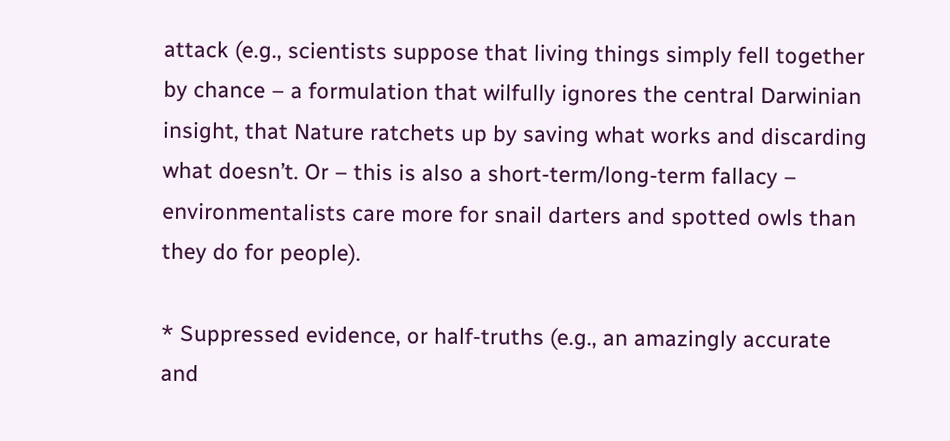attack (e.g., scientists suppose that living things simply fell together by chance – a formulation that wilfully ignores the central Darwinian insight, that Nature ratchets up by saving what works and discarding what doesn’t. Or – this is also a short-term/long-term fallacy – environmentalists care more for snail darters and spotted owls than they do for people).

* Suppressed evidence, or half-truths (e.g., an amazingly accurate and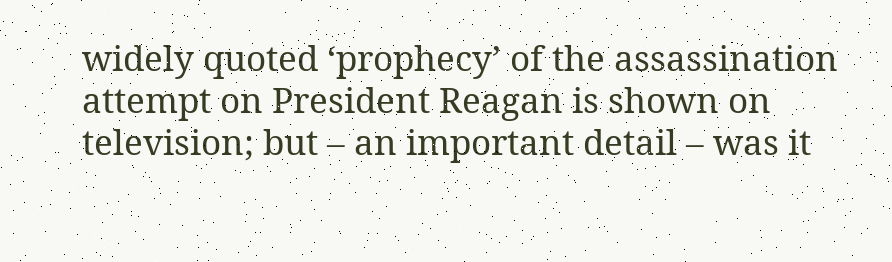widely quoted ‘prophecy’ of the assassination attempt on President Reagan is shown on television; but – an important detail – was it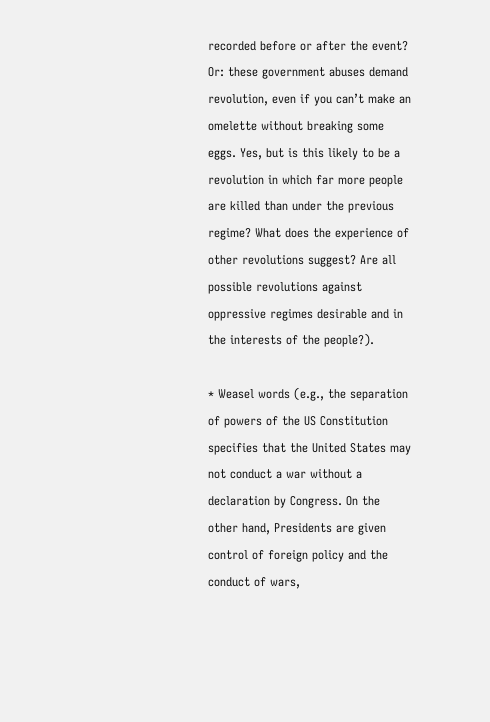recorded before or after the event? Or: these government abuses demand revolution, even if you can’t make an omelette without breaking some eggs. Yes, but is this likely to be a revolution in which far more people are killed than under the previous regime? What does the experience of other revolutions suggest? Are all possible revolutions against oppressive regimes desirable and in the interests of the people?).

* Weasel words (e.g., the separation of powers of the US Constitution specifies that the United States may not conduct a war without a declaration by Congress. On the other hand, Presidents are given control of foreign policy and the conduct of wars,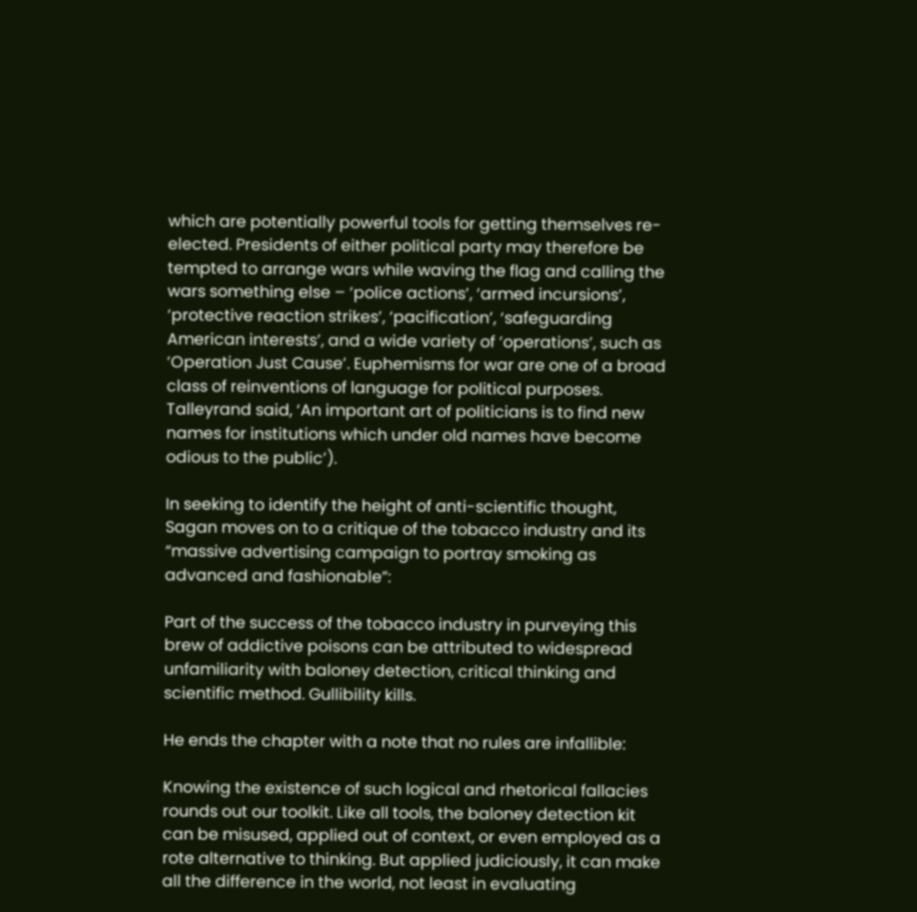which are potentially powerful tools for getting themselves re-elected. Presidents of either political party may therefore be tempted to arrange wars while waving the flag and calling the wars something else – ‘police actions’, ‘armed incursions’, ‘protective reaction strikes’, ‘pacification’, ‘safeguarding American interests’, and a wide variety of ‘operations’, such as ‘Operation Just Cause’. Euphemisms for war are one of a broad class of reinventions of language for political purposes. Talleyrand said, ‘An important art of politicians is to find new names for institutions which under old names have become odious to the public’).

In seeking to identify the height of anti-scientific thought, Sagan moves on to a critique of the tobacco industry and its “massive advertising campaign to portray smoking as advanced and fashionable”:

Part of the success of the tobacco industry in purveying this brew of addictive poisons can be attributed to widespread unfamiliarity with baloney detection, critical thinking and scientific method. Gullibility kills.

He ends the chapter with a note that no rules are infallible:

Knowing the existence of such logical and rhetorical fallacies rounds out our toolkit. Like all tools, the baloney detection kit can be misused, applied out of context, or even employed as a rote alternative to thinking. But applied judiciously, it can make all the difference in the world, not least in evaluating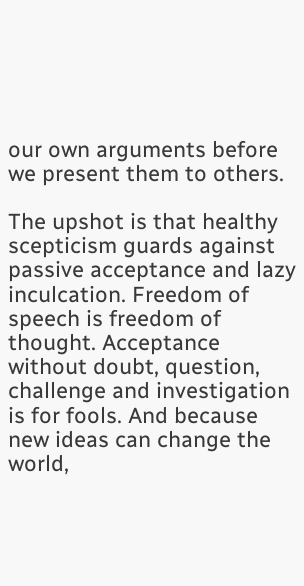our own arguments before we present them to others.

The upshot is that healthy scepticism guards against passive acceptance and lazy inculcation. Freedom of speech is freedom of thought. Acceptance without doubt, question, challenge and investigation is for fools. And because new ideas can change the world,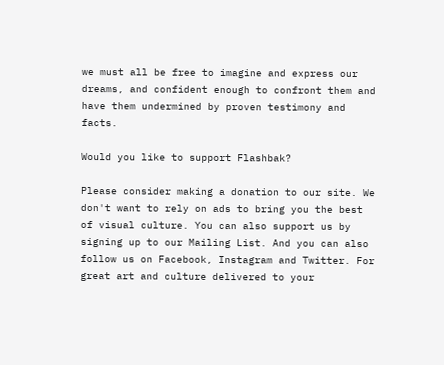we must all be free to imagine and express our dreams, and confident enough to confront them and have them undermined by proven testimony and facts.

Would you like to support Flashbak?

Please consider making a donation to our site. We don't want to rely on ads to bring you the best of visual culture. You can also support us by signing up to our Mailing List. And you can also follow us on Facebook, Instagram and Twitter. For great art and culture delivered to your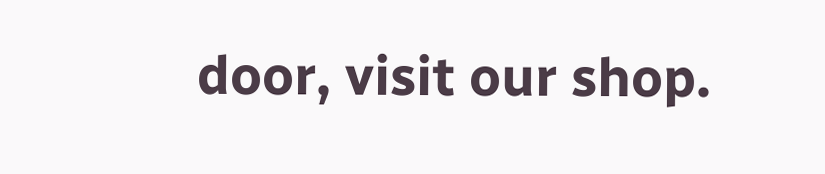door, visit our shop.